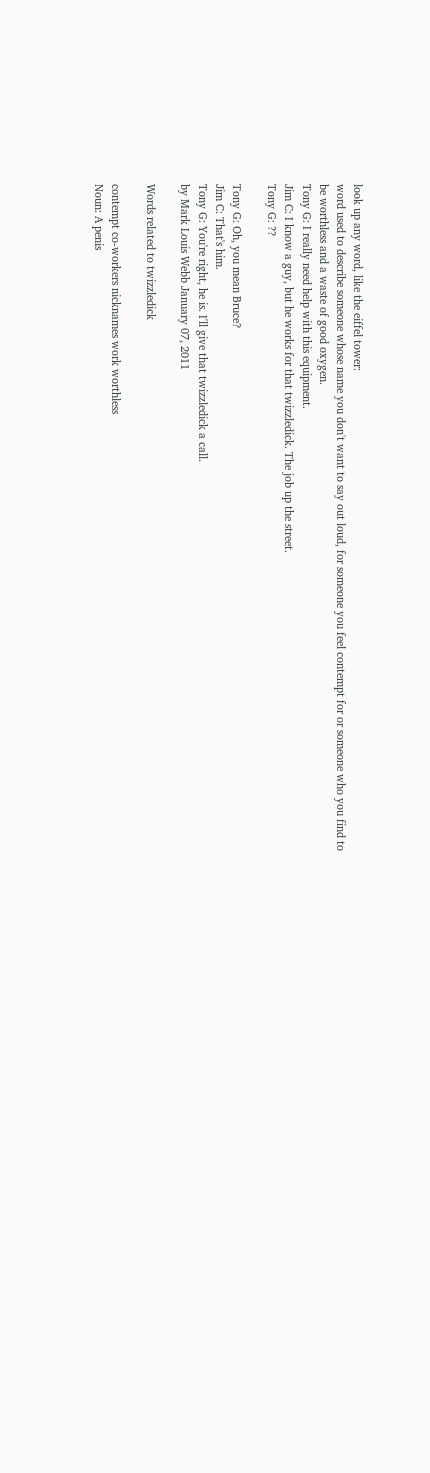look up any word, like the eiffel tower:
word used to describe someone whose name you don't want to say out loud, for someone you feel contempt for or someone who you find to be worthless and a waste of good oxygen.
Tony G: I really need help with this equipment.
Jim C: I know a guy, but he works for that twizzledick. The job up the street.
Tony G: ??

Tony G: Oh, you mean Bruce?
Jim C: That's him.
Tony G: You're right, he is. I'll give that twizzledick a call.
by Mark Louis Webb January 07, 2011

Words related to twizzledick

contempt co-workers nicknames work worthless
Noun: A penis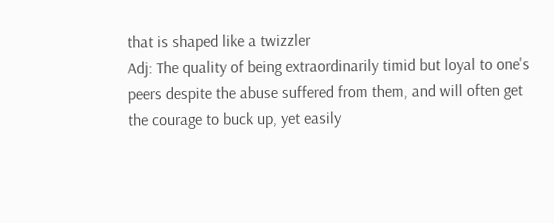that is shaped like a twizzler
Adj: The quality of being extraordinarily timid but loyal to one's peers despite the abuse suffered from them, and will often get the courage to buck up, yet easily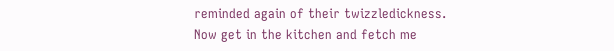reminded again of their twizzledickness.
Now get in the kitchen and fetch me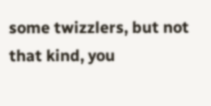some twizzlers, but not that kind, you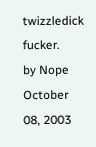twizzledick fucker.
by Nope October 08, 2003